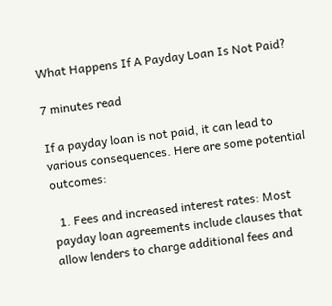What Happens If A Payday Loan Is Not Paid?

7 minutes read

If a payday loan is not paid, it can lead to various consequences. Here are some potential outcomes:

  1. Fees and increased interest rates: Most payday loan agreements include clauses that allow lenders to charge additional fees and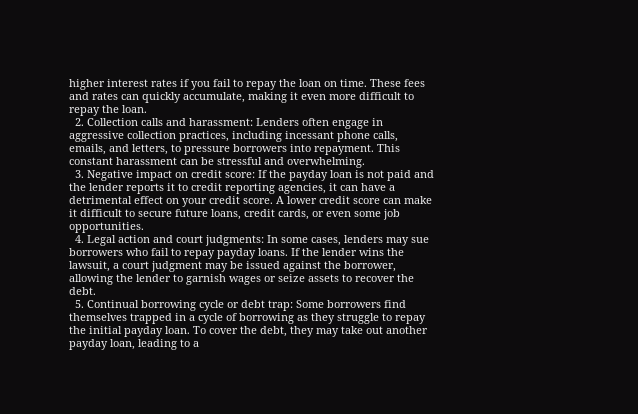higher interest rates if you fail to repay the loan on time. These fees and rates can quickly accumulate, making it even more difficult to repay the loan.
  2. Collection calls and harassment: Lenders often engage in aggressive collection practices, including incessant phone calls, emails, and letters, to pressure borrowers into repayment. This constant harassment can be stressful and overwhelming.
  3. Negative impact on credit score: If the payday loan is not paid and the lender reports it to credit reporting agencies, it can have a detrimental effect on your credit score. A lower credit score can make it difficult to secure future loans, credit cards, or even some job opportunities.
  4. Legal action and court judgments: In some cases, lenders may sue borrowers who fail to repay payday loans. If the lender wins the lawsuit, a court judgment may be issued against the borrower, allowing the lender to garnish wages or seize assets to recover the debt.
  5. Continual borrowing cycle or debt trap: Some borrowers find themselves trapped in a cycle of borrowing as they struggle to repay the initial payday loan. To cover the debt, they may take out another payday loan, leading to a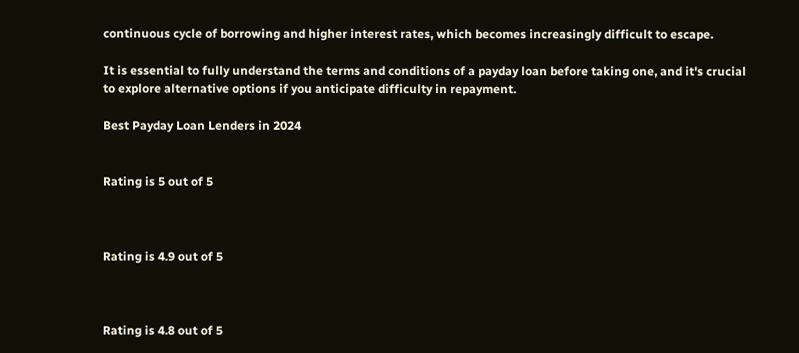continuous cycle of borrowing and higher interest rates, which becomes increasingly difficult to escape.

It is essential to fully understand the terms and conditions of a payday loan before taking one, and it's crucial to explore alternative options if you anticipate difficulty in repayment.

Best Payday Loan Lenders in 2024


Rating is 5 out of 5



Rating is 4.9 out of 5



Rating is 4.8 out of 5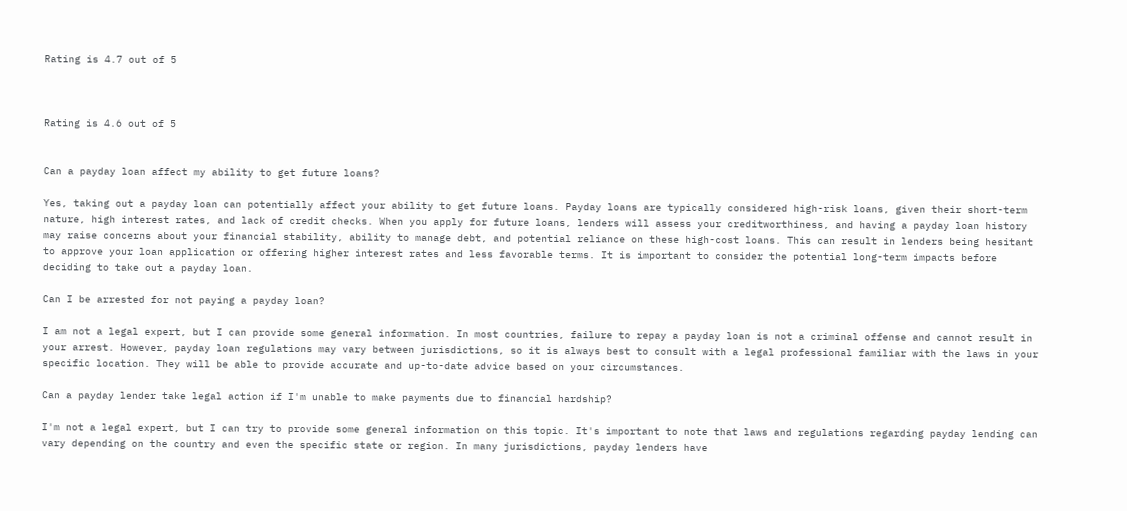Rating is 4.7 out of 5



Rating is 4.6 out of 5


Can a payday loan affect my ability to get future loans?

Yes, taking out a payday loan can potentially affect your ability to get future loans. Payday loans are typically considered high-risk loans, given their short-term nature, high interest rates, and lack of credit checks. When you apply for future loans, lenders will assess your creditworthiness, and having a payday loan history may raise concerns about your financial stability, ability to manage debt, and potential reliance on these high-cost loans. This can result in lenders being hesitant to approve your loan application or offering higher interest rates and less favorable terms. It is important to consider the potential long-term impacts before deciding to take out a payday loan.

Can I be arrested for not paying a payday loan?

I am not a legal expert, but I can provide some general information. In most countries, failure to repay a payday loan is not a criminal offense and cannot result in your arrest. However, payday loan regulations may vary between jurisdictions, so it is always best to consult with a legal professional familiar with the laws in your specific location. They will be able to provide accurate and up-to-date advice based on your circumstances.

Can a payday lender take legal action if I'm unable to make payments due to financial hardship?

I'm not a legal expert, but I can try to provide some general information on this topic. It's important to note that laws and regulations regarding payday lending can vary depending on the country and even the specific state or region. In many jurisdictions, payday lenders have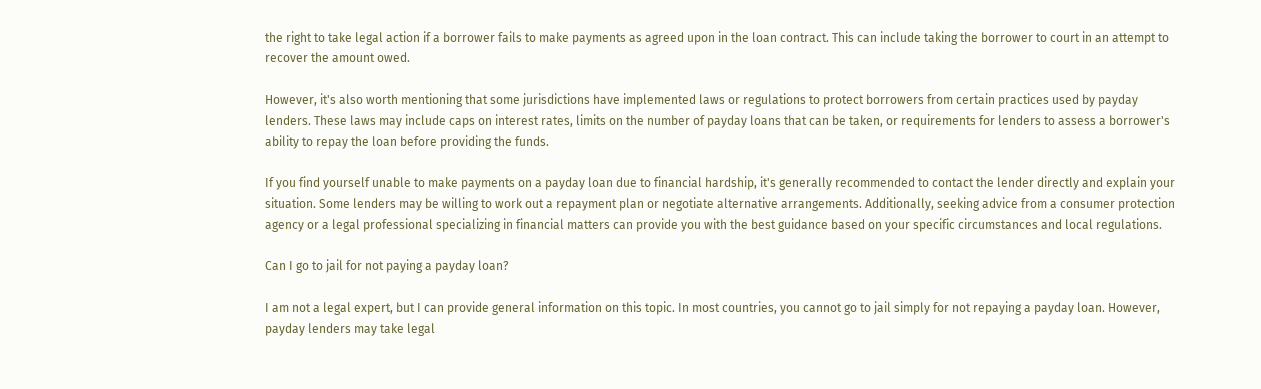the right to take legal action if a borrower fails to make payments as agreed upon in the loan contract. This can include taking the borrower to court in an attempt to recover the amount owed.

However, it's also worth mentioning that some jurisdictions have implemented laws or regulations to protect borrowers from certain practices used by payday lenders. These laws may include caps on interest rates, limits on the number of payday loans that can be taken, or requirements for lenders to assess a borrower's ability to repay the loan before providing the funds.

If you find yourself unable to make payments on a payday loan due to financial hardship, it's generally recommended to contact the lender directly and explain your situation. Some lenders may be willing to work out a repayment plan or negotiate alternative arrangements. Additionally, seeking advice from a consumer protection agency or a legal professional specializing in financial matters can provide you with the best guidance based on your specific circumstances and local regulations.

Can I go to jail for not paying a payday loan?

I am not a legal expert, but I can provide general information on this topic. In most countries, you cannot go to jail simply for not repaying a payday loan. However, payday lenders may take legal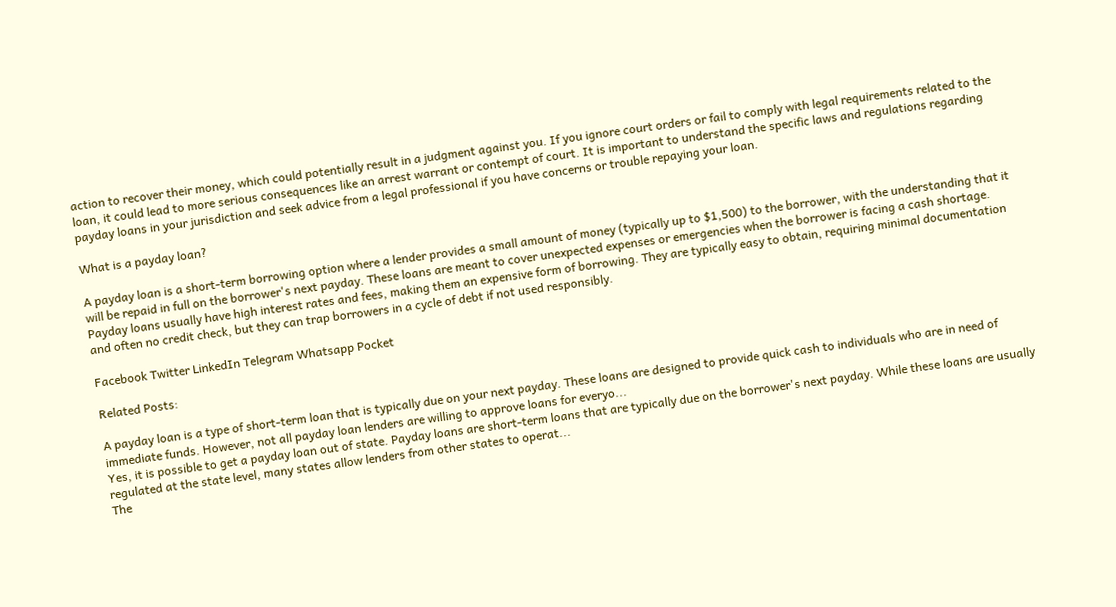action to recover their money, which could potentially result in a judgment against you. If you ignore court orders or fail to comply with legal requirements related to the loan, it could lead to more serious consequences like an arrest warrant or contempt of court. It is important to understand the specific laws and regulations regarding payday loans in your jurisdiction and seek advice from a legal professional if you have concerns or trouble repaying your loan.

What is a payday loan?

A payday loan is a short-term borrowing option where a lender provides a small amount of money (typically up to $1,500) to the borrower, with the understanding that it will be repaid in full on the borrower's next payday. These loans are meant to cover unexpected expenses or emergencies when the borrower is facing a cash shortage. Payday loans usually have high interest rates and fees, making them an expensive form of borrowing. They are typically easy to obtain, requiring minimal documentation and often no credit check, but they can trap borrowers in a cycle of debt if not used responsibly.

Facebook Twitter LinkedIn Telegram Whatsapp Pocket

Related Posts:

A payday loan is a type of short-term loan that is typically due on your next payday. These loans are designed to provide quick cash to individuals who are in need of immediate funds. However, not all payday loan lenders are willing to approve loans for everyo...
Yes, it is possible to get a payday loan out of state. Payday loans are short-term loans that are typically due on the borrower's next payday. While these loans are usually regulated at the state level, many states allow lenders from other states to operat...
The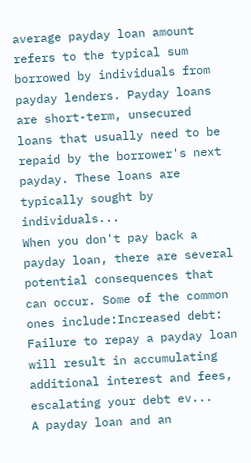average payday loan amount refers to the typical sum borrowed by individuals from payday lenders. Payday loans are short-term, unsecured loans that usually need to be repaid by the borrower's next payday. These loans are typically sought by individuals...
When you don't pay back a payday loan, there are several potential consequences that can occur. Some of the common ones include:Increased debt: Failure to repay a payday loan will result in accumulating additional interest and fees, escalating your debt ev...
A payday loan and an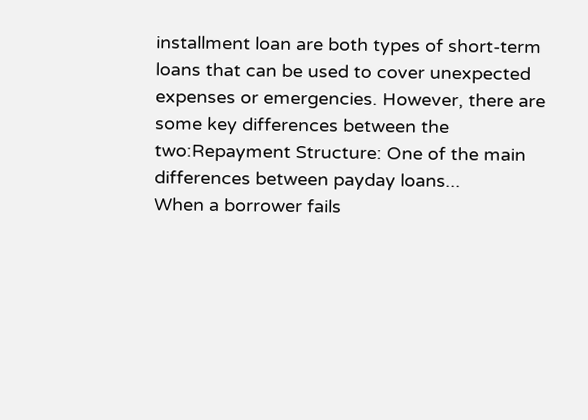installment loan are both types of short-term loans that can be used to cover unexpected expenses or emergencies. However, there are some key differences between the two:Repayment Structure: One of the main differences between payday loans...
When a borrower fails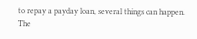to repay a payday loan, several things can happen. The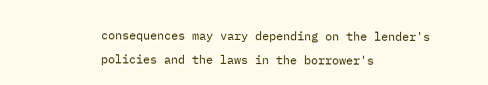consequences may vary depending on the lender's policies and the laws in the borrower's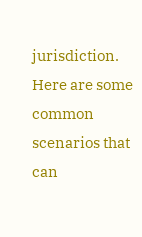jurisdiction. Here are some common scenarios that can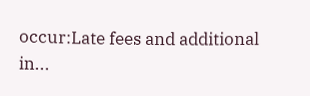occur:Late fees and additional in...